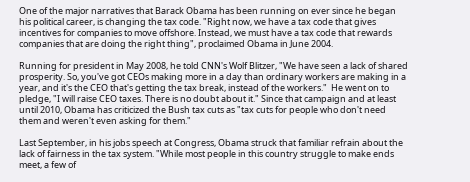One of the major narratives that Barack Obama has been running on ever since he began his political career, is changing the tax code. "Right now, we have a tax code that gives incentives for companies to move offshore. Instead, we must have a tax code that rewards companies that are doing the right thing", proclaimed Obama in June 2004.

Running for president in May 2008, he told CNN's Wolf Blitzer, "We have seen a lack of shared prosperity. So, you've got CEOs making more in a day than ordinary workers are making in a year, and it's the CEO that's getting the tax break, instead of the workers."  He went on to pledge, "I will raise CEO taxes. There is no doubt about it." Since that campaign and at least until 2010, Obama has criticized the Bush tax cuts as "tax cuts for people who don't need them and weren't even asking for them."

Last September, in his jobs speech at Congress, Obama struck that familiar refrain about the lack of fairness in the tax system. "While most people in this country struggle to make ends meet, a few of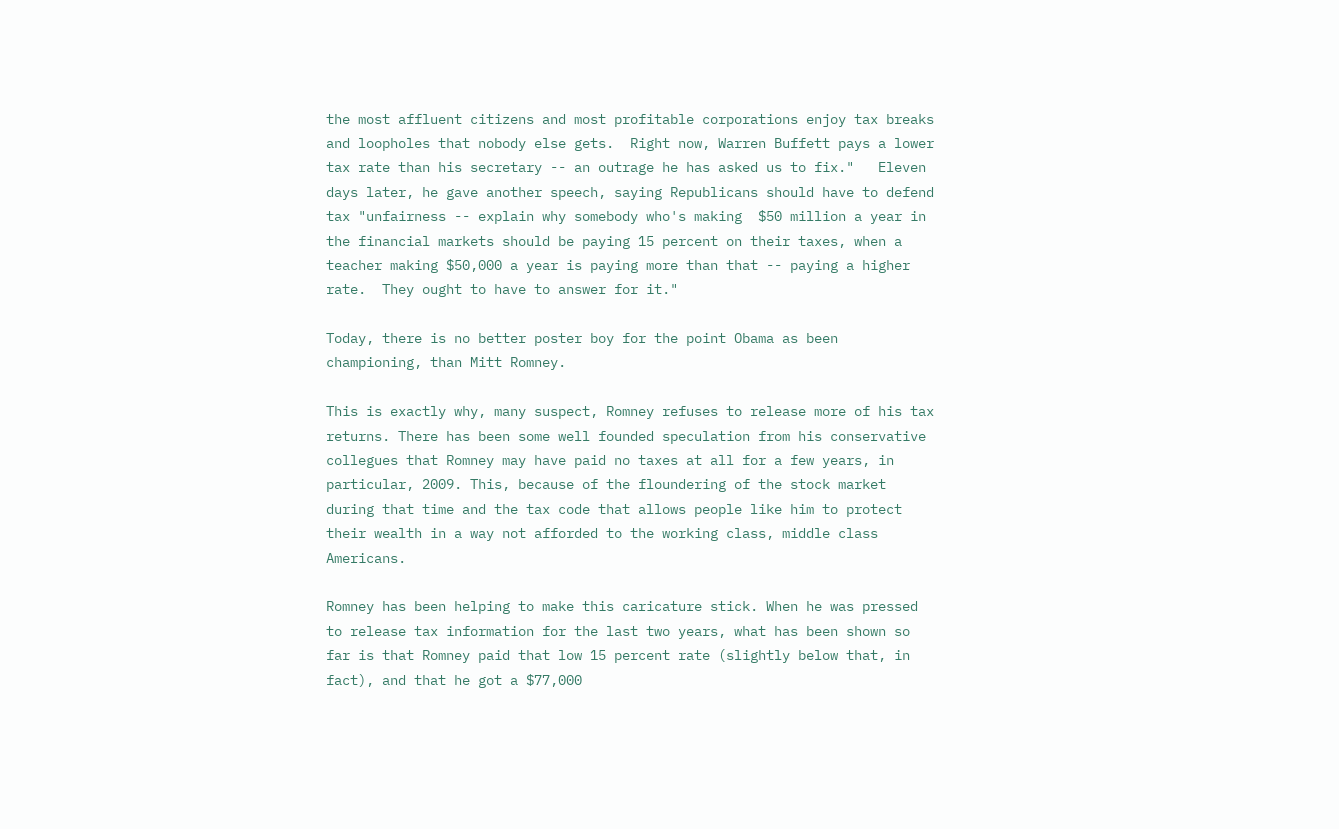the most affluent citizens and most profitable corporations enjoy tax breaks and loopholes that nobody else gets.  Right now, Warren Buffett pays a lower tax rate than his secretary -- an outrage he has asked us to fix."   Eleven days later, he gave another speech, saying Republicans should have to defend tax "unfairness -- explain why somebody who's making  $50 million a year in the financial markets should be paying 15 percent on their taxes, when a teacher making $50,000 a year is paying more than that -- paying a higher rate.  They ought to have to answer for it."

Today, there is no better poster boy for the point Obama as been championing, than Mitt Romney.

This is exactly why, many suspect, Romney refuses to release more of his tax returns. There has been some well founded speculation from his conservative collegues that Romney may have paid no taxes at all for a few years, in particular, 2009. This, because of the floundering of the stock market during that time and the tax code that allows people like him to protect their wealth in a way not afforded to the working class, middle class Americans.

Romney has been helping to make this caricature stick. When he was pressed to release tax information for the last two years, what has been shown so far is that Romney paid that low 15 percent rate (slightly below that, in fact), and that he got a $77,000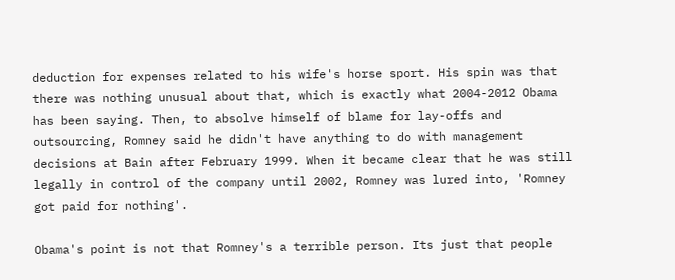deduction for expenses related to his wife's horse sport. His spin was that there was nothing unusual about that, which is exactly what 2004-2012 Obama has been saying. Then, to absolve himself of blame for lay-offs and outsourcing, Romney said he didn't have anything to do with management decisions at Bain after February 1999. When it became clear that he was still legally in control of the company until 2002, Romney was lured into, 'Romney got paid for nothing'.

Obama's point is not that Romney's a terrible person. Its just that people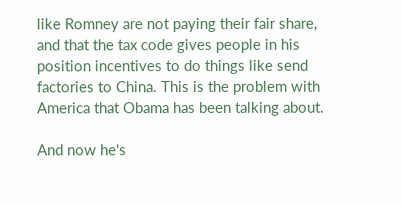like Romney are not paying their fair share, and that the tax code gives people in his position incentives to do things like send factories to China. This is the problem with America that Obama has been talking about.

And now he's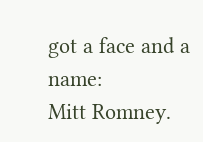got a face and a name:
Mitt Romney.